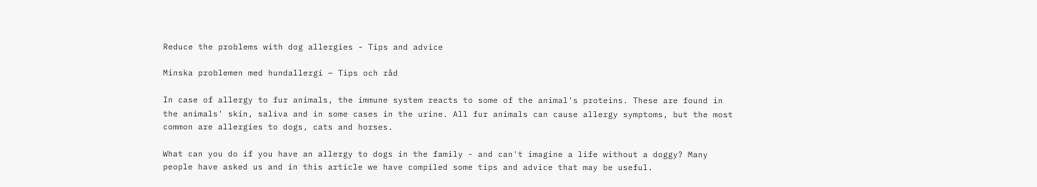Reduce the problems with dog allergies - Tips and advice

Minska problemen med hundallergi – Tips och råd

In case of allergy to fur animals, the immune system reacts to some of the animal's proteins. These are found in the animals' skin, saliva and in some cases in the urine. All fur animals can cause allergy symptoms, but the most common are allergies to dogs, cats and horses.

What can you do if you have an allergy to dogs in the family - and can't imagine a life without a doggy? Many people have asked us and in this article we have compiled some tips and advice that may be useful.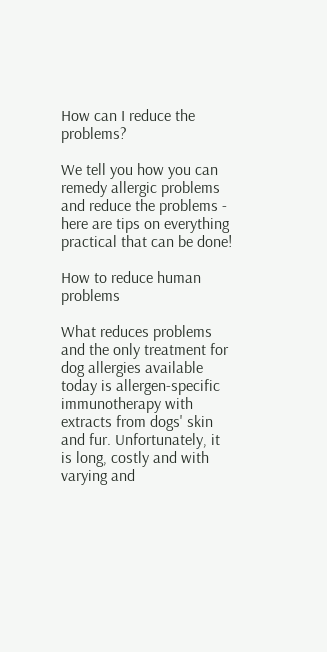How can I reduce the problems?

We tell you how you can remedy allergic problems and reduce the problems - here are tips on everything practical that can be done!

How to reduce human problems

What reduces problems and the only treatment for dog allergies available today is allergen-specific immunotherapy with extracts from dogs' skin and fur. Unfortunately, it is long, costly and with varying and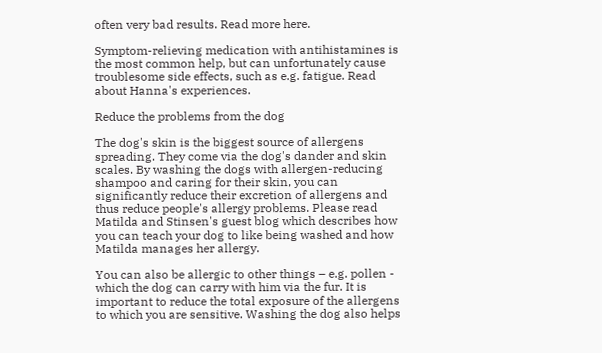often very bad results. Read more here.

Symptom-relieving medication with antihistamines is the most common help, but can unfortunately cause troublesome side effects, such as e.g. fatigue. Read about Hanna's experiences.

Reduce the problems from the dog

The dog's skin is the biggest source of allergens spreading. They come via the dog's dander and skin scales. By washing the dogs with allergen-reducing shampoo and caring for their skin, you can significantly reduce their excretion of allergens and thus reduce people's allergy problems. Please read Matilda and Stinsen's guest blog which describes how you can teach your dog to like being washed and how Matilda manages her allergy.

You can also be allergic to other things – e.g. pollen - which the dog can carry with him via the fur. It is important to reduce the total exposure of the allergens to which you are sensitive. Washing the dog also helps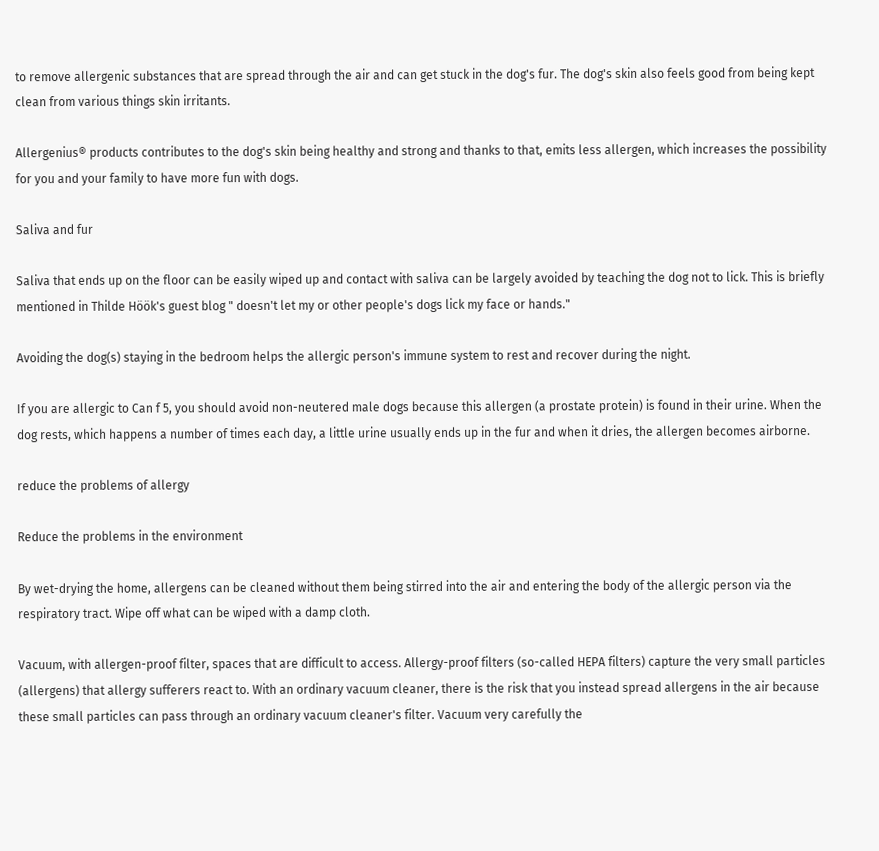to remove allergenic substances that are spread through the air and can get stuck in the dog's fur. The dog's skin also feels good from being kept clean from various things skin irritants.

Allergenius® products contributes to the dog's skin being healthy and strong and thanks to that, emits less allergen, which increases the possibility for you and your family to have more fun with dogs.

Saliva and fur

Saliva that ends up on the floor can be easily wiped up and contact with saliva can be largely avoided by teaching the dog not to lick. This is briefly mentioned in Thilde Höök's guest blog " doesn't let my or other people's dogs lick my face or hands."

Avoiding the dog(s) staying in the bedroom helps the allergic person's immune system to rest and recover during the night.

If you are allergic to Can f 5, you should avoid non-neutered male dogs because this allergen (a prostate protein) is found in their urine. When the dog rests, which happens a number of times each day, a little urine usually ends up in the fur and when it dries, the allergen becomes airborne.

reduce the problems of allergy

Reduce the problems in the environment

By wet-drying the home, allergens can be cleaned without them being stirred into the air and entering the body of the allergic person via the respiratory tract. Wipe off what can be wiped with a damp cloth.

Vacuum, with allergen-proof filter, spaces that are difficult to access. Allergy-proof filters (so-called HEPA filters) capture the very small particles (allergens) that allergy sufferers react to. With an ordinary vacuum cleaner, there is the risk that you instead spread allergens in the air because these small particles can pass through an ordinary vacuum cleaner's filter. Vacuum very carefully the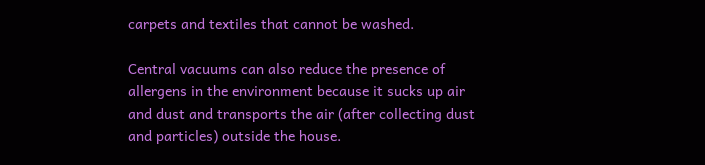carpets and textiles that cannot be washed.

Central vacuums can also reduce the presence of allergens in the environment because it sucks up air and dust and transports the air (after collecting dust and particles) outside the house.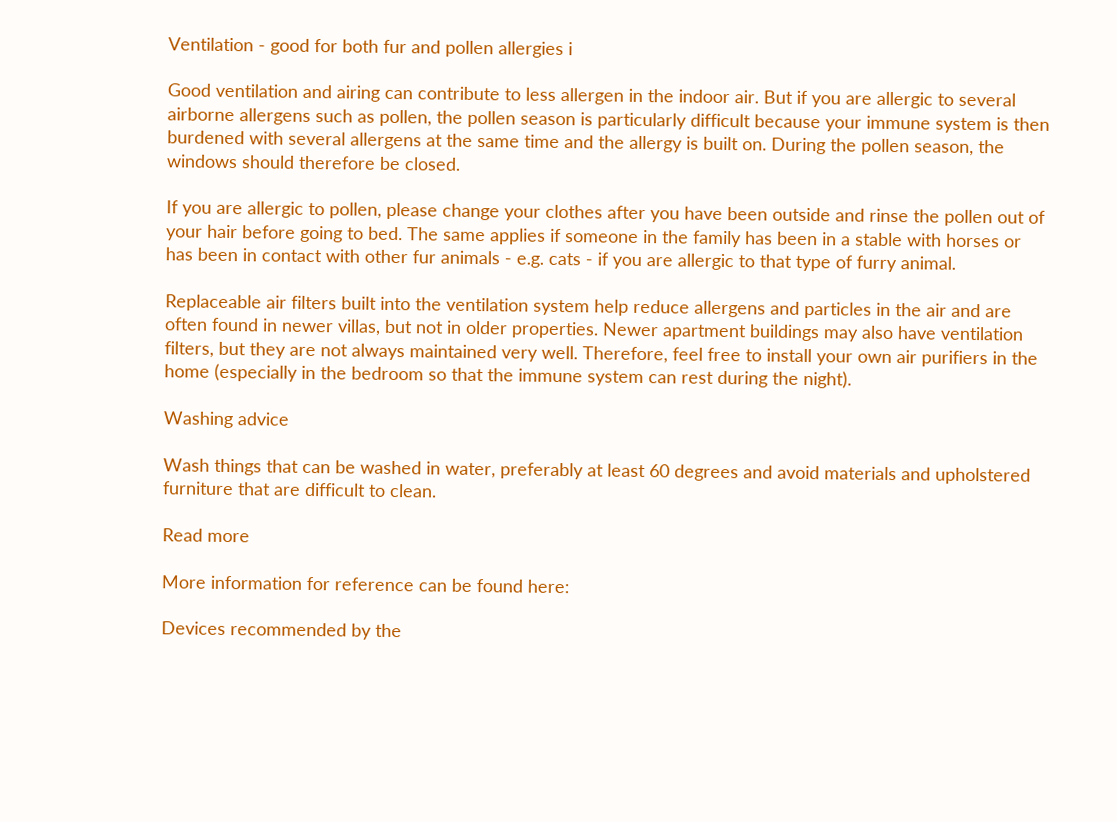Ventilation - good for both fur and pollen allergies i

Good ventilation and airing can contribute to less allergen in the indoor air. But if you are allergic to several airborne allergens such as pollen, the pollen season is particularly difficult because your immune system is then burdened with several allergens at the same time and the allergy is built on. During the pollen season, the windows should therefore be closed.

If you are allergic to pollen, please change your clothes after you have been outside and rinse the pollen out of your hair before going to bed. The same applies if someone in the family has been in a stable with horses or has been in contact with other fur animals - e.g. cats - if you are allergic to that type of furry animal.

Replaceable air filters built into the ventilation system help reduce allergens and particles in the air and are often found in newer villas, but not in older properties. Newer apartment buildings may also have ventilation filters, but they are not always maintained very well. Therefore, feel free to install your own air purifiers in the home (especially in the bedroom so that the immune system can rest during the night).

Washing advice

Wash things that can be washed in water, preferably at least 60 degrees and avoid materials and upholstered furniture that are difficult to clean.

Read more

More information for reference can be found here:

Devices recommended by the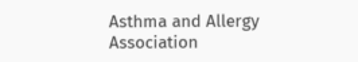Asthma and Allergy Association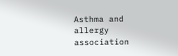Asthma and allergy association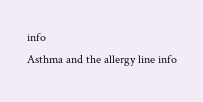info
Asthma and the allergy line info